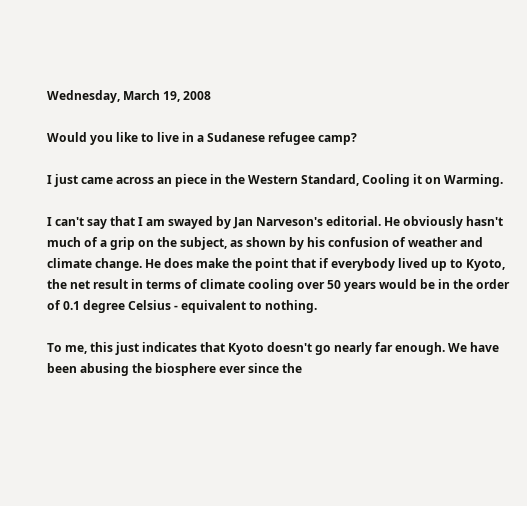Wednesday, March 19, 2008

Would you like to live in a Sudanese refugee camp?

I just came across an piece in the Western Standard, Cooling it on Warming.

I can't say that I am swayed by Jan Narveson's editorial. He obviously hasn't much of a grip on the subject, as shown by his confusion of weather and climate change. He does make the point that if everybody lived up to Kyoto, the net result in terms of climate cooling over 50 years would be in the order of 0.1 degree Celsius - equivalent to nothing.

To me, this just indicates that Kyoto doesn't go nearly far enough. We have been abusing the biosphere ever since the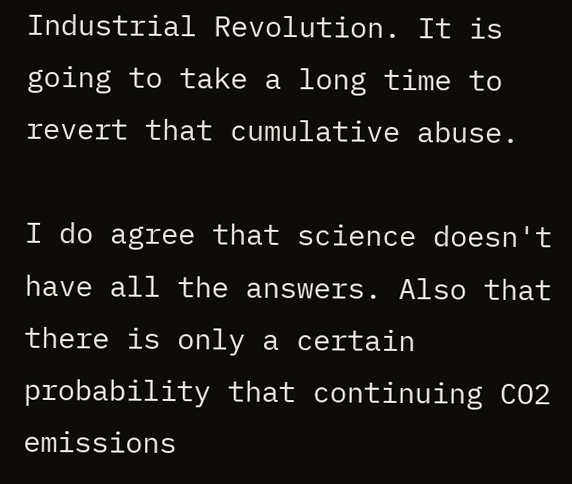Industrial Revolution. It is going to take a long time to revert that cumulative abuse.

I do agree that science doesn't have all the answers. Also that there is only a certain probability that continuing CO2 emissions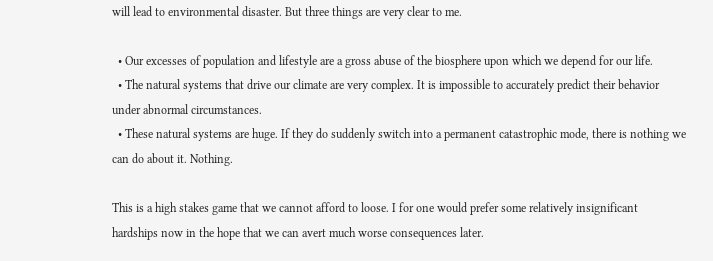will lead to environmental disaster. But three things are very clear to me.

  • Our excesses of population and lifestyle are a gross abuse of the biosphere upon which we depend for our life.
  • The natural systems that drive our climate are very complex. It is impossible to accurately predict their behavior under abnormal circumstances.
  • These natural systems are huge. If they do suddenly switch into a permanent catastrophic mode, there is nothing we can do about it. Nothing.

This is a high stakes game that we cannot afford to loose. I for one would prefer some relatively insignificant hardships now in the hope that we can avert much worse consequences later.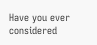Have you ever considered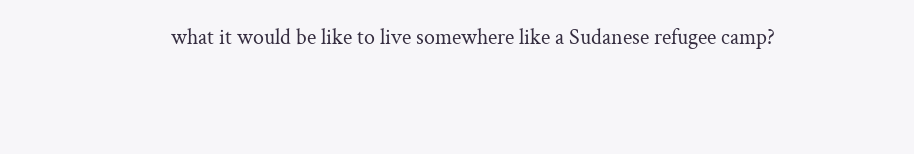what it would be like to live somewhere like a Sudanese refugee camp?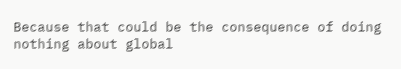Because that could be the consequence of doing nothing about global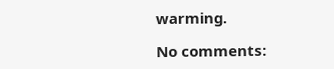warming.

No comments: